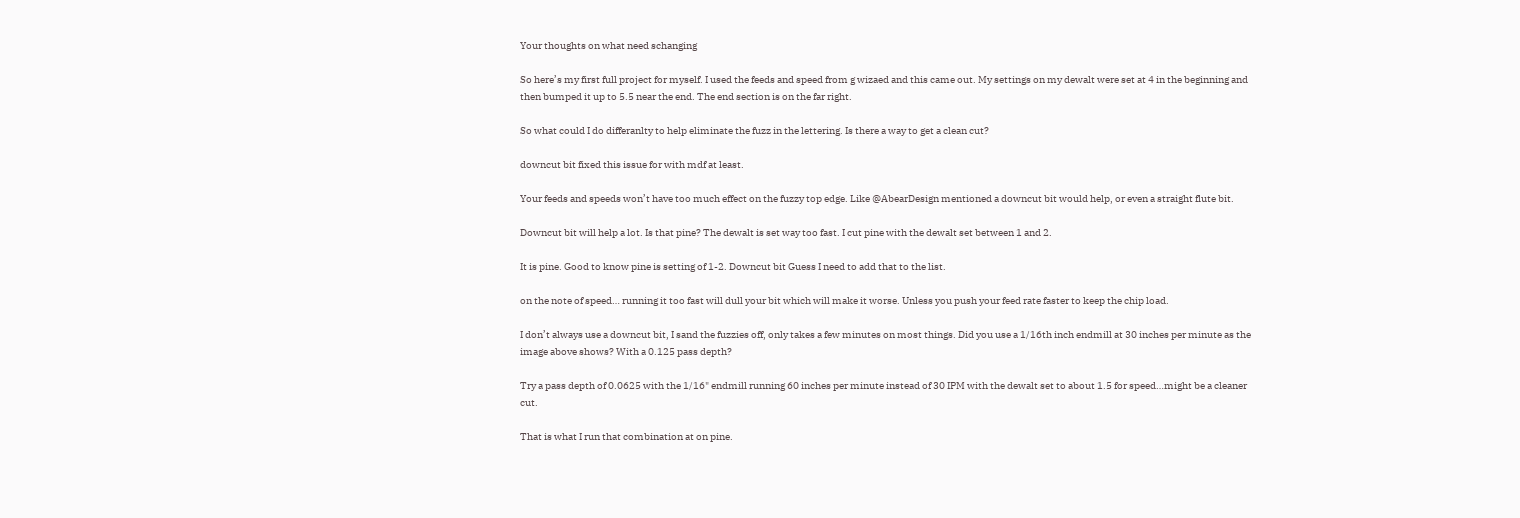Your thoughts on what need schanging

So here’s my first full project for myself. I used the feeds and speed from g wizaed and this came out. My settings on my dewalt were set at 4 in the beginning and then bumped it up to 5.5 near the end. The end section is on the far right.

So what could I do differanlty to help eliminate the fuzz in the lettering. Is there a way to get a clean cut?

downcut bit fixed this issue for with mdf at least.

Your feeds and speeds won’t have too much effect on the fuzzy top edge. Like @AbearDesign mentioned a downcut bit would help, or even a straight flute bit.

Downcut bit will help a lot. Is that pine? The dewalt is set way too fast. I cut pine with the dewalt set between 1 and 2.

It is pine. Good to know pine is setting of 1-2. Downcut bit Guess I need to add that to the list.

on the note of speed… running it too fast will dull your bit which will make it worse. Unless you push your feed rate faster to keep the chip load.

I don’t always use a downcut bit, I sand the fuzzies off, only takes a few minutes on most things. Did you use a 1/16th inch endmill at 30 inches per minute as the image above shows? With a 0.125 pass depth?

Try a pass depth of 0.0625 with the 1/16" endmill running 60 inches per minute instead of 30 IPM with the dewalt set to about 1.5 for speed…might be a cleaner cut.

That is what I run that combination at on pine.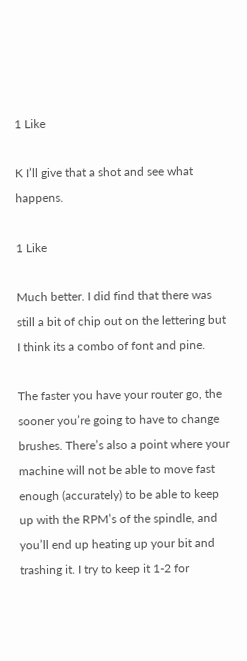1 Like

K I’ll give that a shot and see what happens.

1 Like

Much better. I did find that there was still a bit of chip out on the lettering but I think its a combo of font and pine.

The faster you have your router go, the sooner you’re going to have to change brushes. There’s also a point where your machine will not be able to move fast enough (accurately) to be able to keep up with the RPM’s of the spindle, and you’ll end up heating up your bit and trashing it. I try to keep it 1-2 for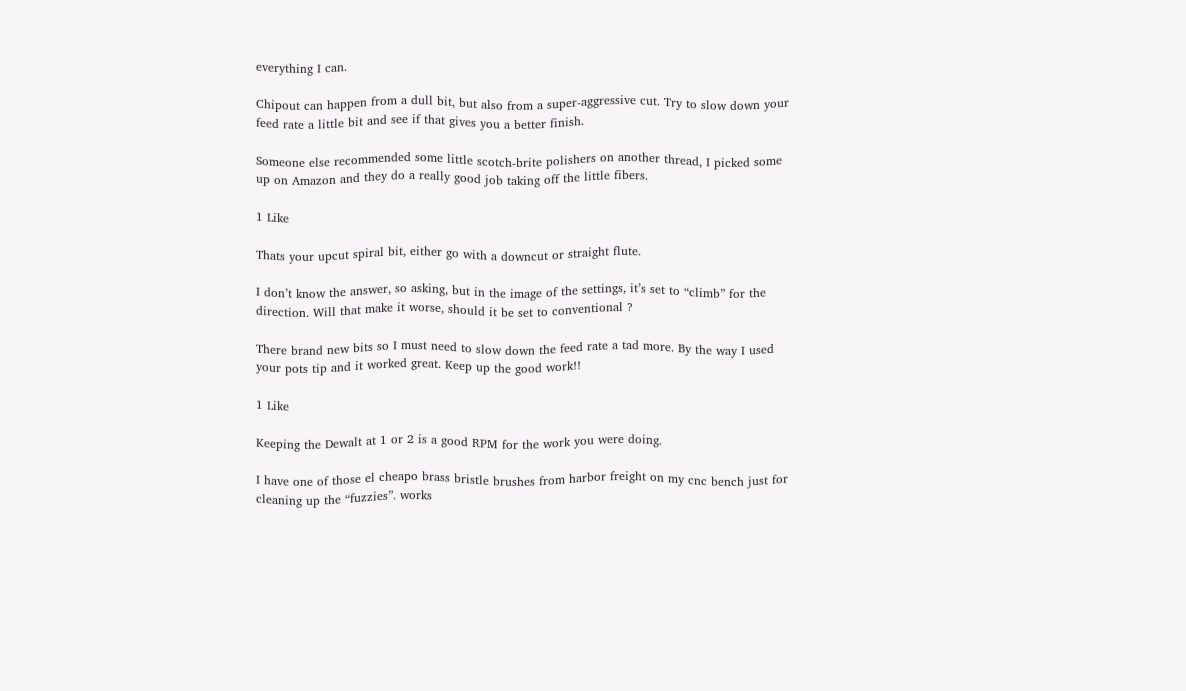everything I can.

Chipout can happen from a dull bit, but also from a super-aggressive cut. Try to slow down your feed rate a little bit and see if that gives you a better finish.

Someone else recommended some little scotch-brite polishers on another thread, I picked some up on Amazon and they do a really good job taking off the little fibers.

1 Like

Thats your upcut spiral bit, either go with a downcut or straight flute.

I don’t know the answer, so asking, but in the image of the settings, it’s set to “climb” for the direction. Will that make it worse, should it be set to conventional ?

There brand new bits so I must need to slow down the feed rate a tad more. By the way I used your pots tip and it worked great. Keep up the good work!!

1 Like

Keeping the Dewalt at 1 or 2 is a good RPM for the work you were doing.

I have one of those el cheapo brass bristle brushes from harbor freight on my cnc bench just for cleaning up the “fuzzies”. works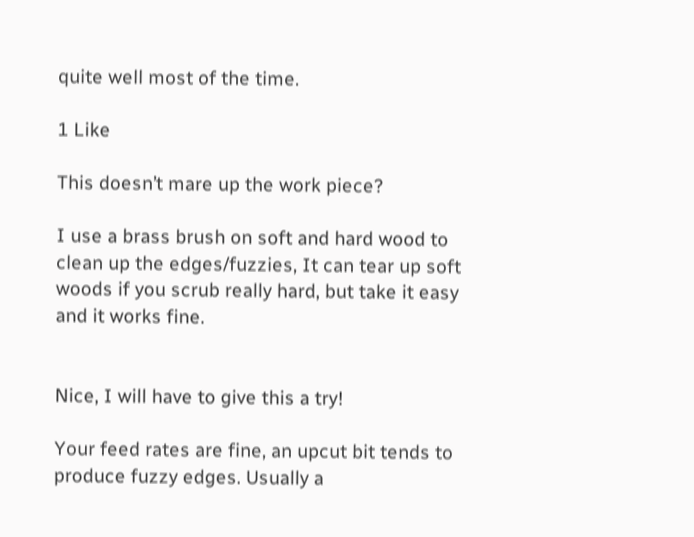quite well most of the time.

1 Like

This doesn’t mare up the work piece?

I use a brass brush on soft and hard wood to clean up the edges/fuzzies, It can tear up soft woods if you scrub really hard, but take it easy and it works fine.


Nice, I will have to give this a try!

Your feed rates are fine, an upcut bit tends to produce fuzzy edges. Usually a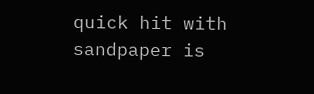quick hit with sandpaper is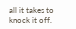all it takes to knock it off.